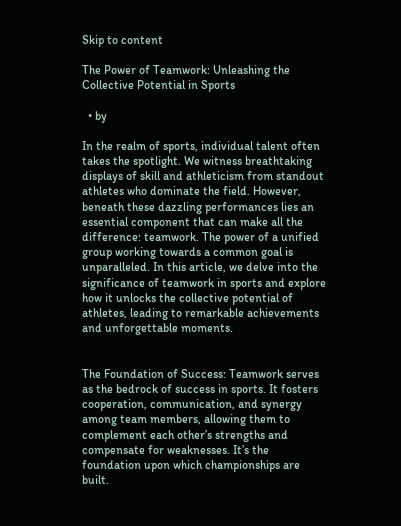Skip to content

The Power of Teamwork: Unleashing the Collective Potential in Sports

  • by

In the realm of sports, individual talent often takes the spotlight. We witness breathtaking displays of skill and athleticism from standout athletes who dominate the field. However, beneath these dazzling performances lies an essential component that can make all the difference: teamwork. The power of a unified group working towards a common goal is unparalleled. In this article, we delve into the significance of teamwork in sports and explore how it unlocks the collective potential of athletes, leading to remarkable achievements and unforgettable moments.


The Foundation of Success: Teamwork serves as the bedrock of success in sports. It fosters cooperation, communication, and synergy among team members, allowing them to complement each other’s strengths and compensate for weaknesses. It’s the foundation upon which championships are built.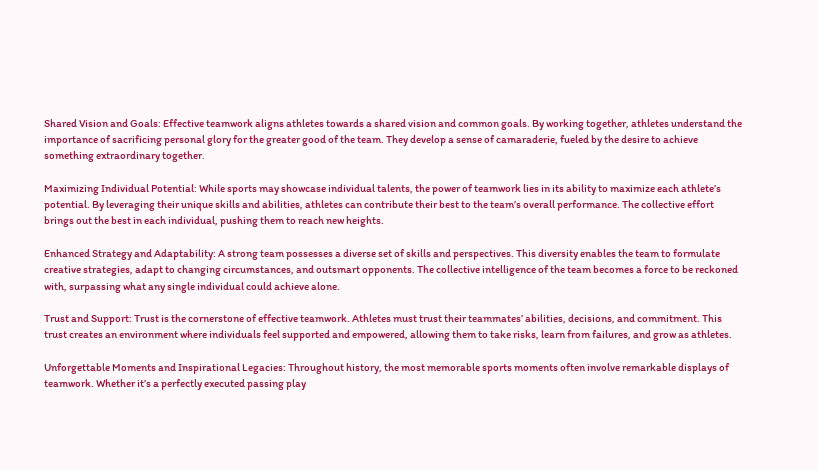Shared Vision and Goals: Effective teamwork aligns athletes towards a shared vision and common goals. By working together, athletes understand the importance of sacrificing personal glory for the greater good of the team. They develop a sense of camaraderie, fueled by the desire to achieve something extraordinary together.

Maximizing Individual Potential: While sports may showcase individual talents, the power of teamwork lies in its ability to maximize each athlete’s potential. By leveraging their unique skills and abilities, athletes can contribute their best to the team’s overall performance. The collective effort brings out the best in each individual, pushing them to reach new heights.

Enhanced Strategy and Adaptability: A strong team possesses a diverse set of skills and perspectives. This diversity enables the team to formulate creative strategies, adapt to changing circumstances, and outsmart opponents. The collective intelligence of the team becomes a force to be reckoned with, surpassing what any single individual could achieve alone.

Trust and Support: Trust is the cornerstone of effective teamwork. Athletes must trust their teammates’ abilities, decisions, and commitment. This trust creates an environment where individuals feel supported and empowered, allowing them to take risks, learn from failures, and grow as athletes.

Unforgettable Moments and Inspirational Legacies: Throughout history, the most memorable sports moments often involve remarkable displays of teamwork. Whether it’s a perfectly executed passing play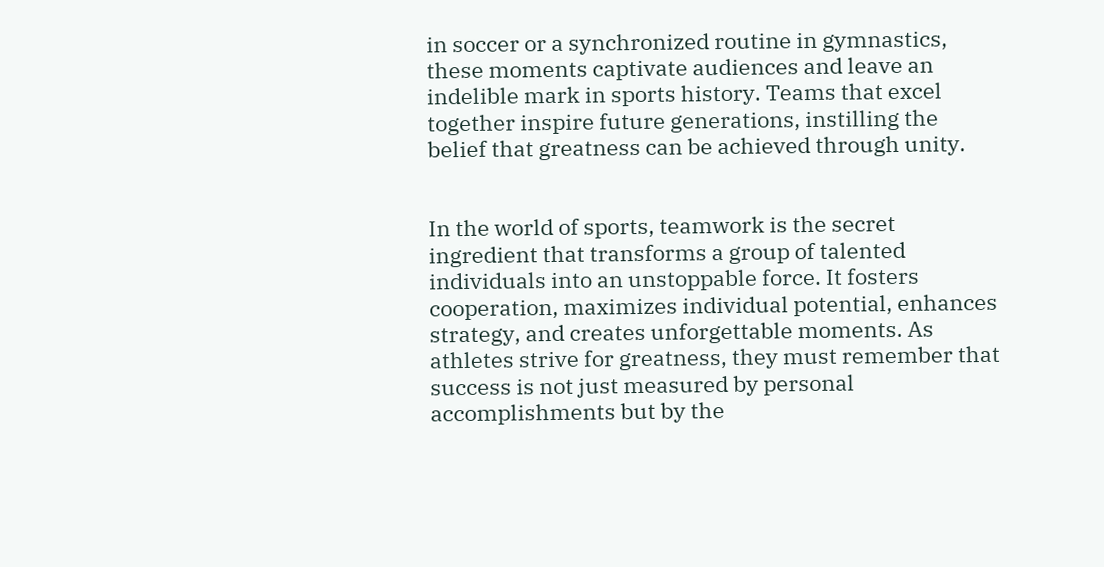in soccer or a synchronized routine in gymnastics, these moments captivate audiences and leave an indelible mark in sports history. Teams that excel together inspire future generations, instilling the belief that greatness can be achieved through unity.


In the world of sports, teamwork is the secret ingredient that transforms a group of talented individuals into an unstoppable force. It fosters cooperation, maximizes individual potential, enhances strategy, and creates unforgettable moments. As athletes strive for greatness, they must remember that success is not just measured by personal accomplishments but by the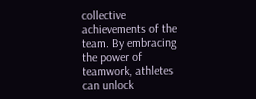collective achievements of the team. By embracing the power of teamwork, athletes can unlock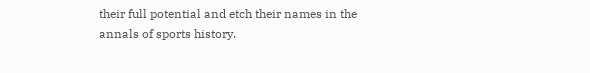their full potential and etch their names in the annals of sports history.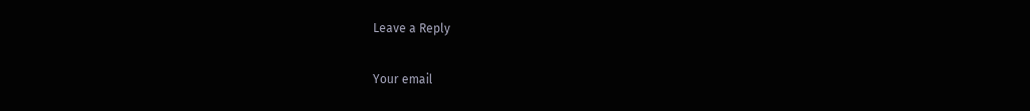Leave a Reply

Your email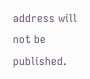address will not be published.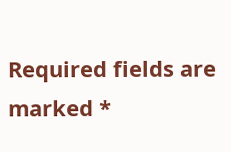Required fields are marked *